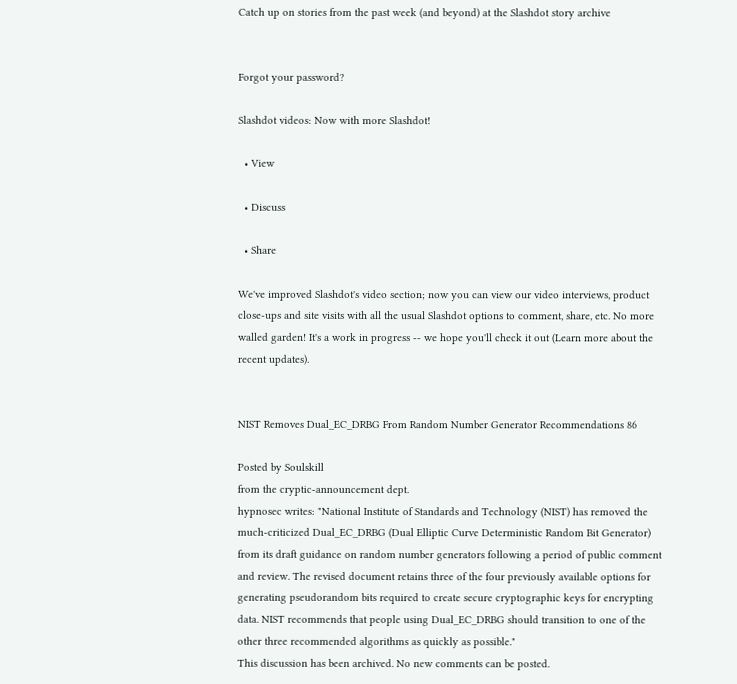Catch up on stories from the past week (and beyond) at the Slashdot story archive


Forgot your password?

Slashdot videos: Now with more Slashdot!

  • View

  • Discuss

  • Share

We've improved Slashdot's video section; now you can view our video interviews, product close-ups and site visits with all the usual Slashdot options to comment, share, etc. No more walled garden! It's a work in progress -- we hope you'll check it out (Learn more about the recent updates).


NIST Removes Dual_EC_DRBG From Random Number Generator Recommendations 86

Posted by Soulskill
from the cryptic-announcement dept.
hypnosec writes: "National Institute of Standards and Technology (NIST) has removed the much-criticized Dual_EC_DRBG (Dual Elliptic Curve Deterministic Random Bit Generator) from its draft guidance on random number generators following a period of public comment and review. The revised document retains three of the four previously available options for generating pseudorandom bits required to create secure cryptographic keys for encrypting data. NIST recommends that people using Dual_EC_DRBG should transition to one of the other three recommended algorithms as quickly as possible."
This discussion has been archived. No new comments can be posted.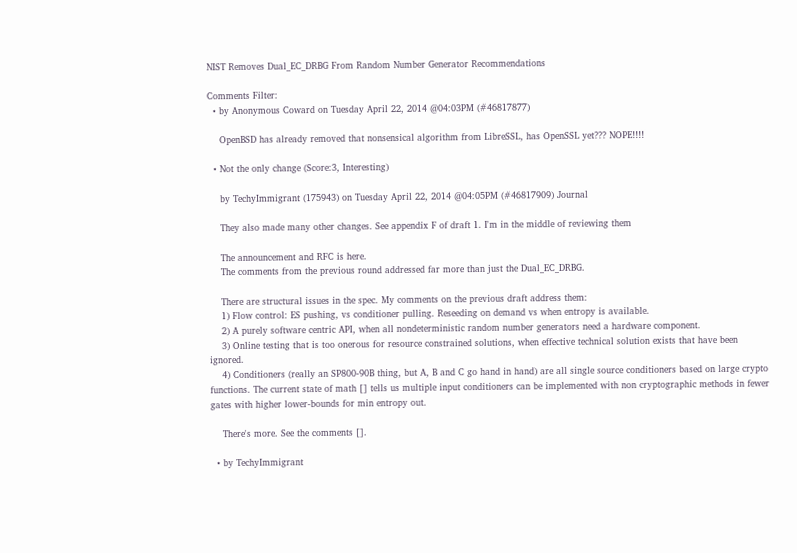NIST Removes Dual_EC_DRBG From Random Number Generator Recommendations

Comments Filter:
  • by Anonymous Coward on Tuesday April 22, 2014 @04:03PM (#46817877)

    OpenBSD has already removed that nonsensical algorithm from LibreSSL, has OpenSSL yet??? NOPE!!!!

  • Not the only change (Score:3, Interesting)

    by TechyImmigrant (175943) on Tuesday April 22, 2014 @04:05PM (#46817909) Journal

    They also made many other changes. See appendix F of draft 1. I'm in the middle of reviewing them

    The announcement and RFC is here.
    The comments from the previous round addressed far more than just the Dual_EC_DRBG.

    There are structural issues in the spec. My comments on the previous draft address them:
    1) Flow control: ES pushing, vs conditioner pulling. Reseeding on demand vs when entropy is available.
    2) A purely software centric API, when all nondeterministic random number generators need a hardware component.
    3) Online testing that is too onerous for resource constrained solutions, when effective technical solution exists that have been ignored.
    4) Conditioners (really an SP800-90B thing, but A, B and C go hand in hand) are all single source conditioners based on large crypto functions. The current state of math [] tells us multiple input conditioners can be implemented with non cryptographic methods in fewer gates with higher lower-bounds for min entropy out.

    There's more. See the comments [].

  • by TechyImmigrant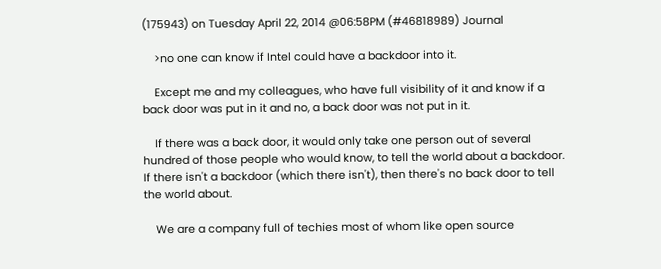(175943) on Tuesday April 22, 2014 @06:58PM (#46818989) Journal

    >no one can know if Intel could have a backdoor into it.

    Except me and my colleagues, who have full visibility of it and know if a back door was put in it and no, a back door was not put in it.

    If there was a back door, it would only take one person out of several hundred of those people who would know, to tell the world about a backdoor. If there isn't a backdoor (which there isn't), then there's no back door to tell the world about.

    We are a company full of techies most of whom like open source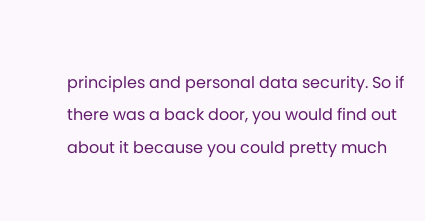principles and personal data security. So if there was a back door, you would find out about it because you could pretty much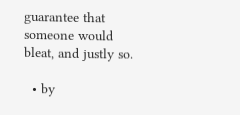guarantee that someone would bleat, and justly so.

  • by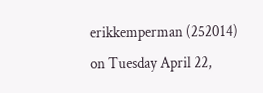erikkemperman (252014) on Tuesday April 22,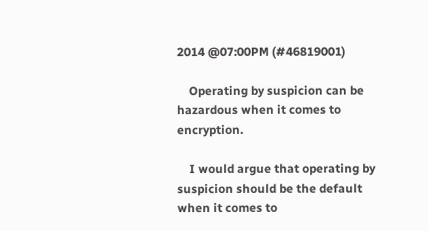2014 @07:00PM (#46819001)

    Operating by suspicion can be hazardous when it comes to encryption.

    I would argue that operating by suspicion should be the default when it comes to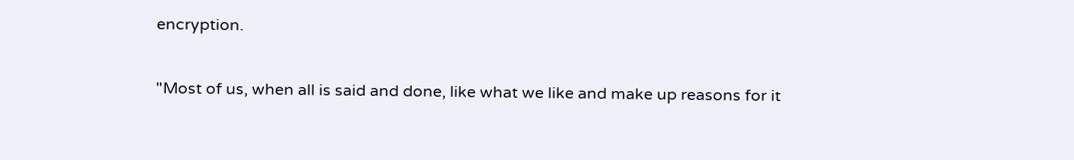encryption.

"Most of us, when all is said and done, like what we like and make up reasons for it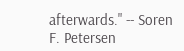afterwards." -- Soren F. Petersen